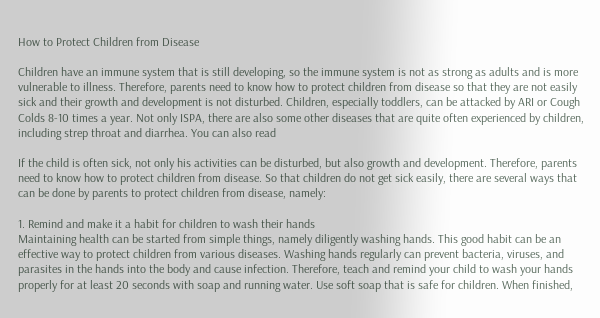How to Protect Children from Disease

Children have an immune system that is still developing, so the immune system is not as strong as adults and is more vulnerable to illness. Therefore, parents need to know how to protect children from disease so that they are not easily sick and their growth and development is not disturbed. Children, especially toddlers, can be attacked by ARI or Cough Colds 8-10 times a year. Not only ISPA, there are also some other diseases that are quite often experienced by children, including strep throat and diarrhea. You can also read

If the child is often sick, not only his activities can be disturbed, but also growth and development. Therefore, parents need to know how to protect children from disease. So that children do not get sick easily, there are several ways that can be done by parents to protect children from disease, namely:

1. Remind and make it a habit for children to wash their hands
Maintaining health can be started from simple things, namely diligently washing hands. This good habit can be an effective way to protect children from various diseases. Washing hands regularly can prevent bacteria, viruses, and parasites in the hands into the body and cause infection. Therefore, teach and remind your child to wash your hands properly for at least 20 seconds with soap and running water. Use soft soap that is safe for children. When finished,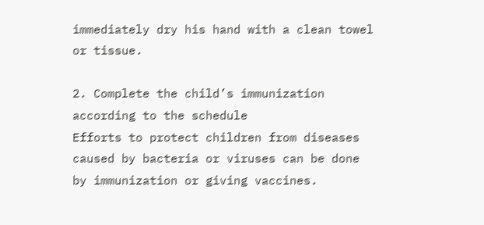immediately dry his hand with a clean towel or tissue.

2. Complete the child’s immunization according to the schedule
Efforts to protect children from diseases caused by bacteria or viruses can be done by immunization or giving vaccines.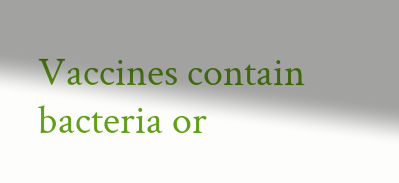Vaccines contain bacteria or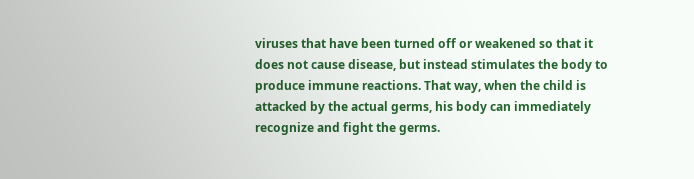viruses that have been turned off or weakened so that it does not cause disease, but instead stimulates the body to produce immune reactions. That way, when the child is attacked by the actual germs, his body can immediately recognize and fight the germs.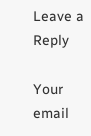Leave a Reply

Your email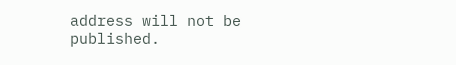address will not be published.